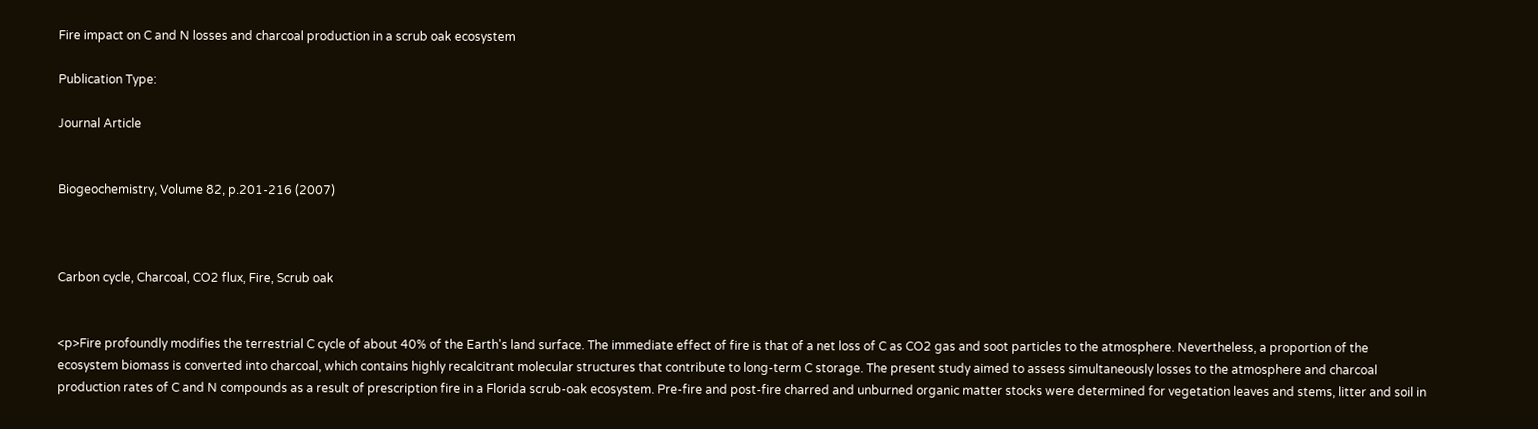Fire impact on C and N losses and charcoal production in a scrub oak ecosystem

Publication Type:

Journal Article


Biogeochemistry, Volume 82, p.201-216 (2007)



Carbon cycle, Charcoal, CO2 flux, Fire, Scrub oak


<p>Fire profoundly modifies the terrestrial C cycle of about 40% of the Earth's land surface. The immediate effect of fire is that of a net loss of C as CO2 gas and soot particles to the atmosphere. Nevertheless, a proportion of the ecosystem biomass is converted into charcoal, which contains highly recalcitrant molecular structures that contribute to long-term C storage. The present study aimed to assess simultaneously losses to the atmosphere and charcoal production rates of C and N compounds as a result of prescription fire in a Florida scrub-oak ecosystem. Pre-fire and post-fire charred and unburned organic matter stocks were determined for vegetation leaves and stems, litter and soil in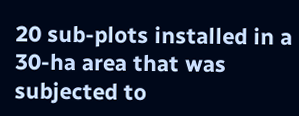20 sub-plots installed in a 30-ha area that was subjected to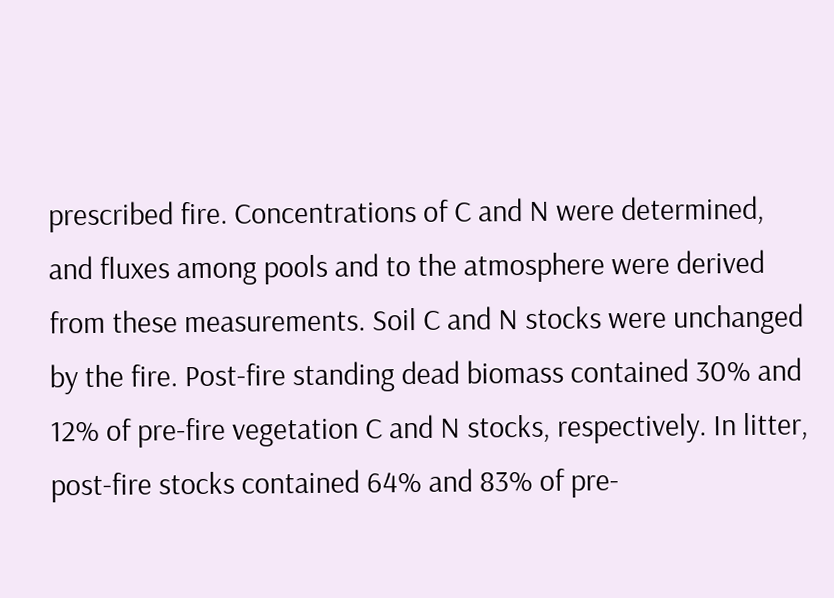prescribed fire. Concentrations of C and N were determined, and fluxes among pools and to the atmosphere were derived from these measurements. Soil C and N stocks were unchanged by the fire. Post-fire standing dead biomass contained 30% and 12% of pre-fire vegetation C and N stocks, respectively. In litter, post-fire stocks contained 64% and 83% of pre-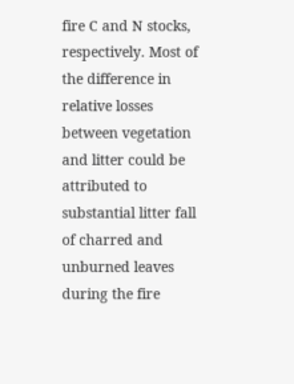fire C and N stocks, respectively. Most of the difference in relative losses between vegetation and litter could be attributed to substantial litter fall of charred and unburned leaves during the fire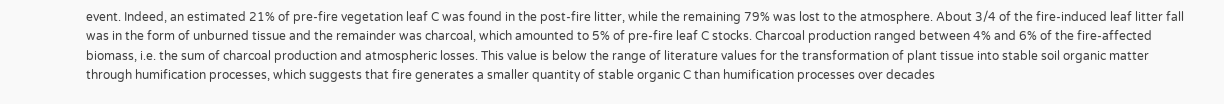event. Indeed, an estimated 21% of pre-fire vegetation leaf C was found in the post-fire litter, while the remaining 79% was lost to the atmosphere. About 3/4 of the fire-induced leaf litter fall was in the form of unburned tissue and the remainder was charcoal, which amounted to 5% of pre-fire leaf C stocks. Charcoal production ranged between 4% and 6% of the fire-affected biomass, i.e. the sum of charcoal production and atmospheric losses. This value is below the range of literature values for the transformation of plant tissue into stable soil organic matter through humification processes, which suggests that fire generates a smaller quantity of stable organic C than humification processes over decades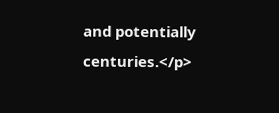and potentially centuries.</p>